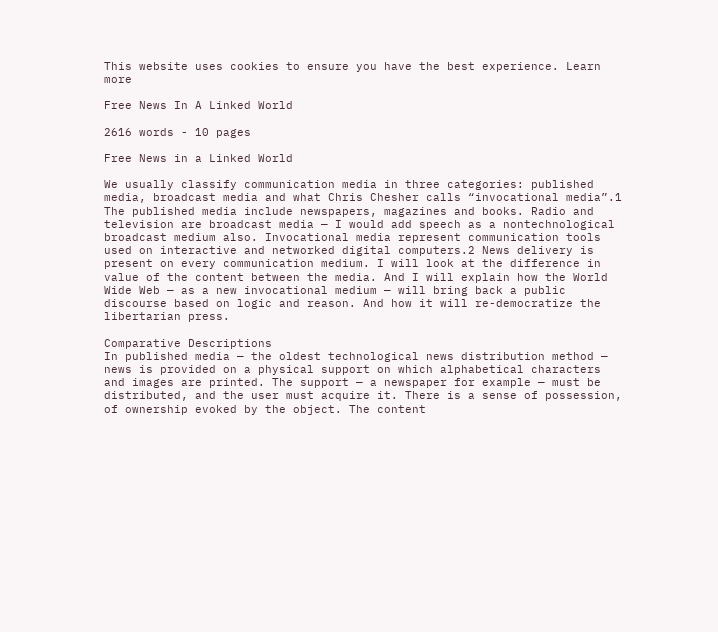This website uses cookies to ensure you have the best experience. Learn more

Free News In A Linked World

2616 words - 10 pages

Free News in a Linked World

We usually classify communication media in three categories: published media, broadcast media and what Chris Chesher calls “invocational media”.1 The published media include newspapers, magazines and books. Radio and television are broadcast media — I would add speech as a nontechnological broadcast medium also. Invocational media represent communication tools used on interactive and networked digital computers.2 News delivery is present on every communication medium. I will look at the difference in value of the content between the media. And I will explain how the World Wide Web — as a new invocational medium — will bring back a public discourse based on logic and reason. And how it will re-democratize the libertarian press.

Comparative Descriptions
In published media — the oldest technological news distribution method — news is provided on a physical support on which alphabetical characters and images are printed. The support — a newspaper for example — must be distributed, and the user must acquire it. There is a sense of possession, of ownership evoked by the object. The content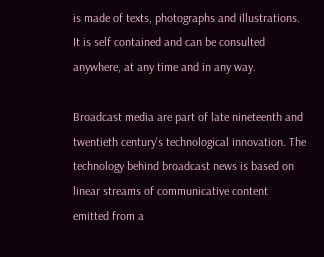is made of texts, photographs and illustrations. It is self contained and can be consulted anywhere, at any time and in any way.

Broadcast media are part of late nineteenth and twentieth century’s technological innovation. The technology behind broadcast news is based on linear streams of communicative content emitted from a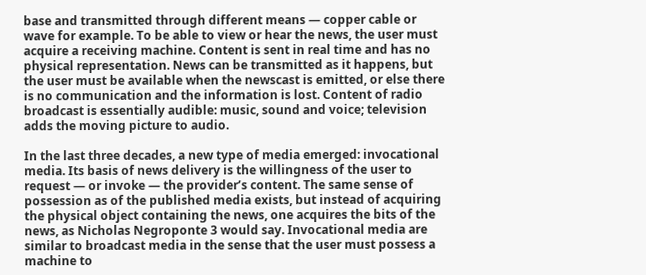base and transmitted through different means — copper cable or wave for example. To be able to view or hear the news, the user must acquire a receiving machine. Content is sent in real time and has no physical representation. News can be transmitted as it happens, but the user must be available when the newscast is emitted, or else there is no communication and the information is lost. Content of radio broadcast is essentially audible: music, sound and voice; television adds the moving picture to audio.

In the last three decades, a new type of media emerged: invocational media. Its basis of news delivery is the willingness of the user to request — or invoke — the provider’s content. The same sense of possession as of the published media exists, but instead of acquiring the physical object containing the news, one acquires the bits of the news, as Nicholas Negroponte 3 would say. Invocational media are similar to broadcast media in the sense that the user must possess a machine to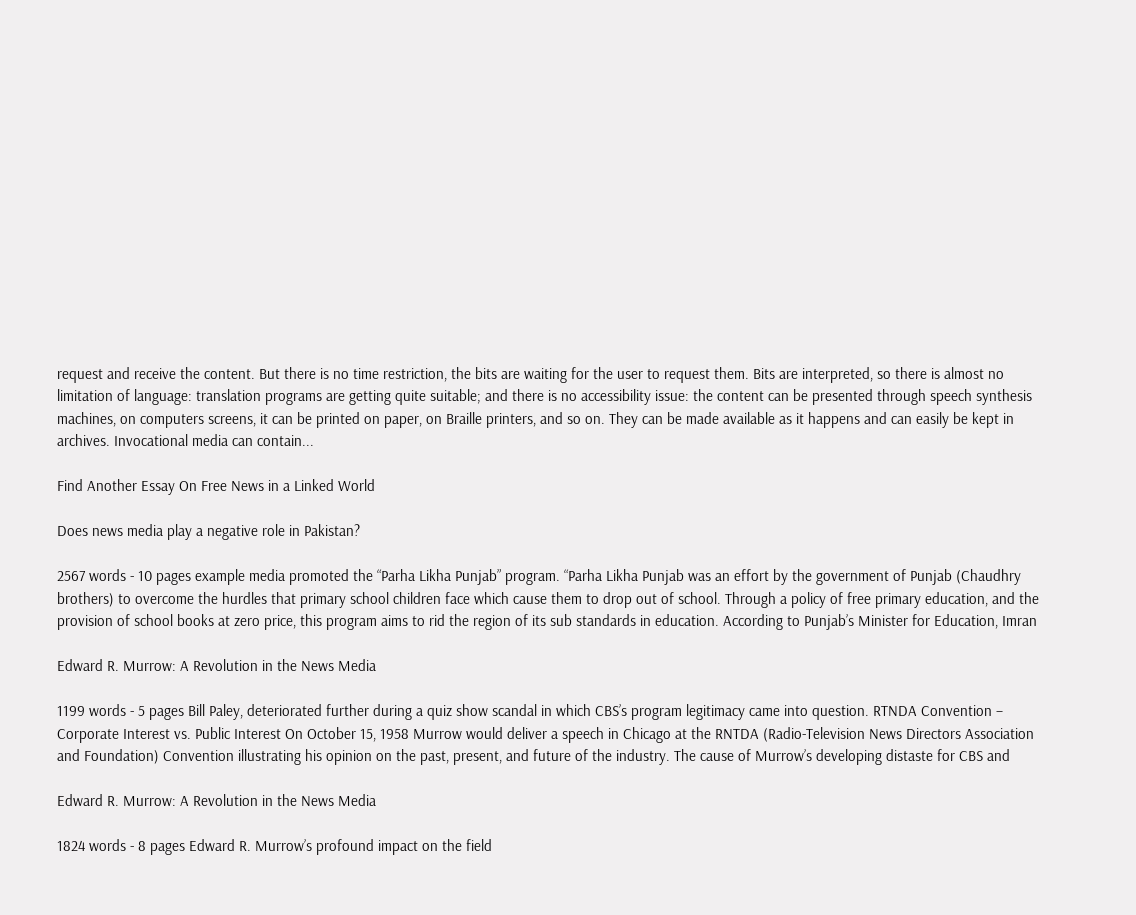request and receive the content. But there is no time restriction, the bits are waiting for the user to request them. Bits are interpreted, so there is almost no limitation of language: translation programs are getting quite suitable; and there is no accessibility issue: the content can be presented through speech synthesis machines, on computers screens, it can be printed on paper, on Braille printers, and so on. They can be made available as it happens and can easily be kept in archives. Invocational media can contain...

Find Another Essay On Free News in a Linked World

Does news media play a negative role in Pakistan?

2567 words - 10 pages example media promoted the “Parha Likha Punjab” program. “Parha Likha Punjab was an effort by the government of Punjab (Chaudhry brothers) to overcome the hurdles that primary school children face which cause them to drop out of school. Through a policy of free primary education, and the provision of school books at zero price, this program aims to rid the region of its sub standards in education. According to Punjab’s Minister for Education, Imran

Edward R. Murrow: A Revolution in the News Media

1199 words - 5 pages Bill Paley, deteriorated further during a quiz show scandal in which CBS’s program legitimacy came into question. RTNDA Convention – Corporate Interest vs. Public Interest On October 15, 1958 Murrow would deliver a speech in Chicago at the RNTDA (Radio-Television News Directors Association and Foundation) Convention illustrating his opinion on the past, present, and future of the industry. The cause of Murrow’s developing distaste for CBS and

Edward R. Murrow: A Revolution in the News Media

1824 words - 8 pages Edward R. Murrow’s profound impact on the field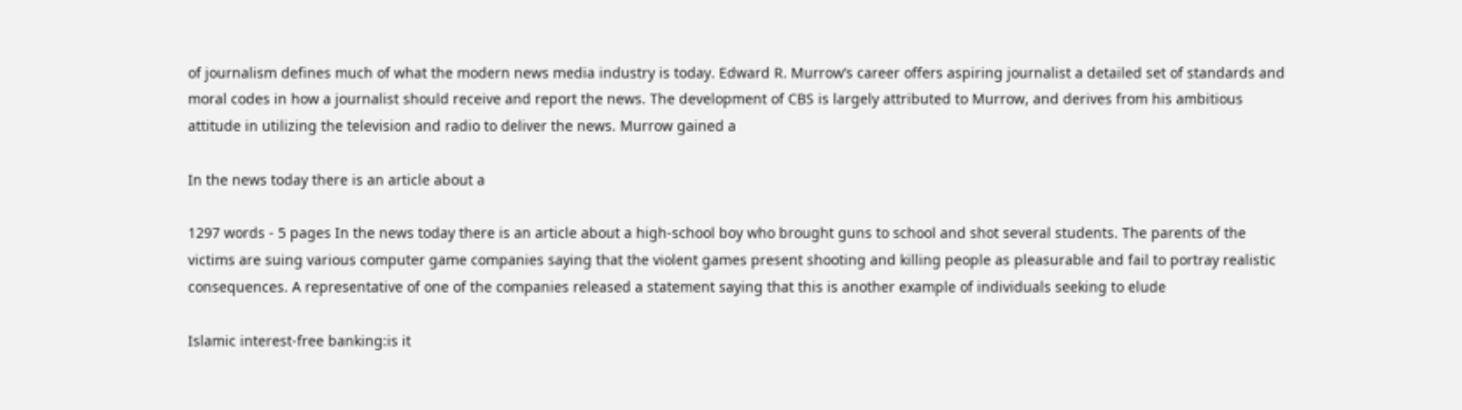of journalism defines much of what the modern news media industry is today. Edward R. Murrow’s career offers aspiring journalist a detailed set of standards and moral codes in how a journalist should receive and report the news. The development of CBS is largely attributed to Murrow, and derives from his ambitious attitude in utilizing the television and radio to deliver the news. Murrow gained a

In the news today there is an article about a

1297 words - 5 pages In the news today there is an article about a high-school boy who brought guns to school and shot several students. The parents of the victims are suing various computer game companies saying that the violent games present shooting and killing people as pleasurable and fail to portray realistic consequences. A representative of one of the companies released a statement saying that this is another example of individuals seeking to elude

Islamic interest-free banking:is it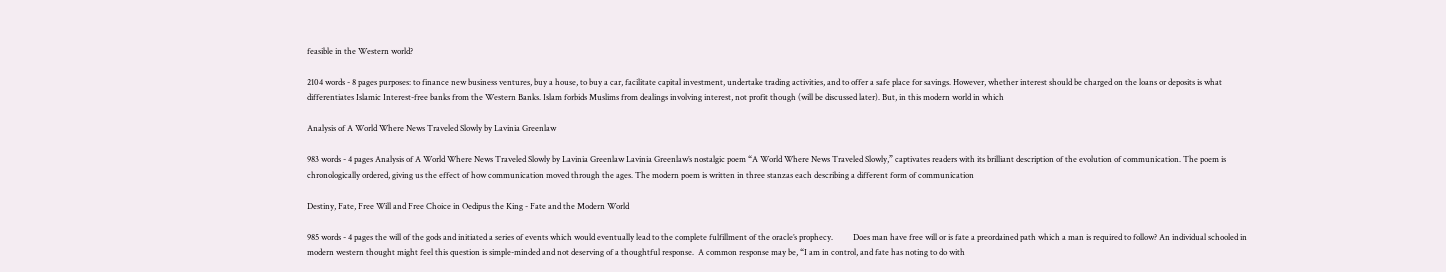feasible in the Western world?

2104 words - 8 pages purposes: to finance new business ventures, buy a house, to buy a car, facilitate capital investment, undertake trading activities, and to offer a safe place for savings. However, whether interest should be charged on the loans or deposits is what differentiates Islamic Interest-free banks from the Western Banks. Islam forbids Muslims from dealings involving interest, not profit though (will be discussed later). But, in this modern world in which

Analysis of A World Where News Traveled Slowly by Lavinia Greenlaw

983 words - 4 pages Analysis of A World Where News Traveled Slowly by Lavinia Greenlaw Lavinia Greenlaw’s nostalgic poem “A World Where News Traveled Slowly,” captivates readers with its brilliant description of the evolution of communication. The poem is chronologically ordered, giving us the effect of how communication moved through the ages. The modern poem is written in three stanzas each describing a different form of communication

Destiny, Fate, Free Will and Free Choice in Oedipus the King - Fate and the Modern World

985 words - 4 pages the will of the gods and initiated a series of events which would eventually lead to the complete fulfillment of the oracle’s prophecy.          Does man have free will or is fate a preordained path which a man is required to follow? An individual schooled in modern western thought might feel this question is simple-minded and not deserving of a thoughtful response.  A common response may be, “I am in control, and fate has noting to do with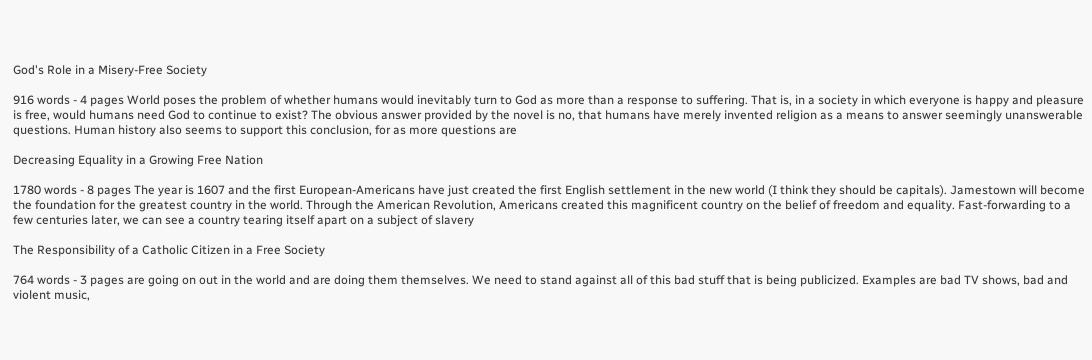God's Role in a Misery-Free Society

916 words - 4 pages World poses the problem of whether humans would inevitably turn to God as more than a response to suffering. That is, in a society in which everyone is happy and pleasure is free, would humans need God to continue to exist? The obvious answer provided by the novel is no, that humans have merely invented religion as a means to answer seemingly unanswerable questions. Human history also seems to support this conclusion, for as more questions are

Decreasing Equality in a Growing Free Nation

1780 words - 8 pages The year is 1607 and the first European-Americans have just created the first English settlement in the new world (I think they should be capitals). Jamestown will become the foundation for the greatest country in the world. Through the American Revolution, Americans created this magnificent country on the belief of freedom and equality. Fast-forwarding to a few centuries later, we can see a country tearing itself apart on a subject of slavery

The Responsibility of a Catholic Citizen in a Free Society

764 words - 3 pages are going on out in the world and are doing them themselves. We need to stand against all of this bad stuff that is being publicized. Examples are bad TV shows, bad and violent music,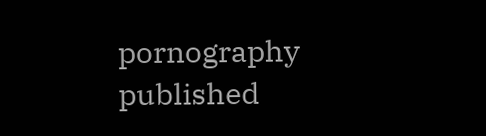pornography published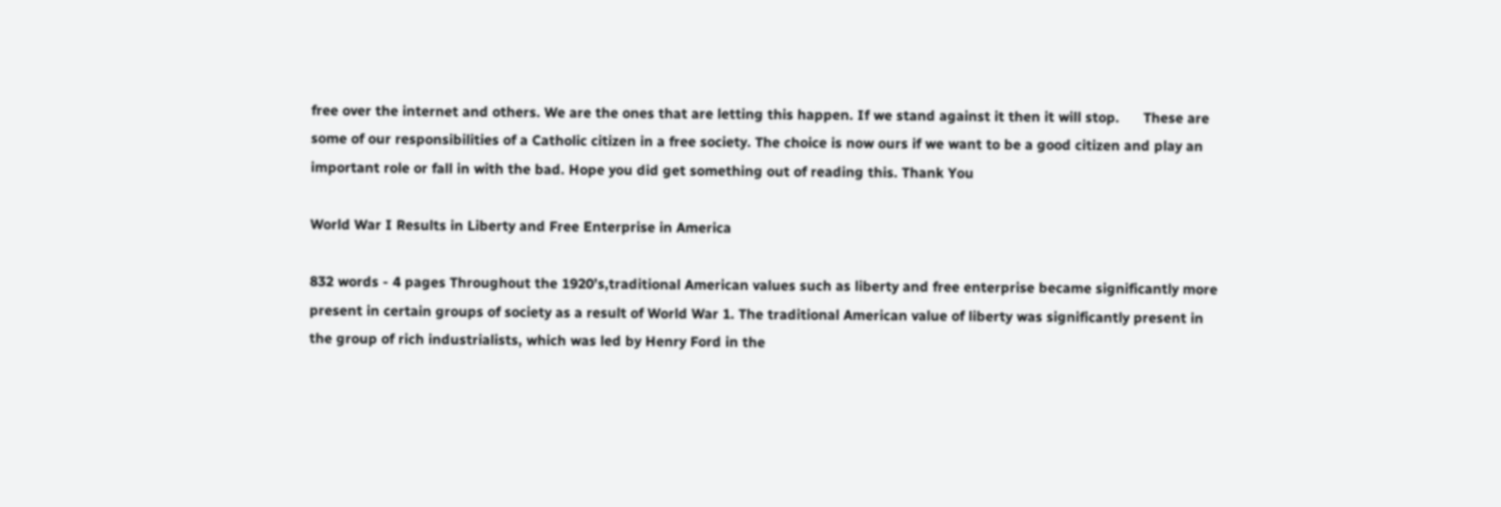free over the internet and others. We are the ones that are letting this happen. If we stand against it then it will stop.      These are some of our responsibilities of a Catholic citizen in a free society. The choice is now ours if we want to be a good citizen and play an important role or fall in with the bad. Hope you did get something out of reading this. Thank You

World War I Results in Liberty and Free Enterprise in America

832 words - 4 pages Throughout the 1920’s,traditional American values such as liberty and free enterprise became significantly more present in certain groups of society as a result of World War 1. The traditional American value of liberty was significantly present in the group of rich industrialists, which was led by Henry Ford in the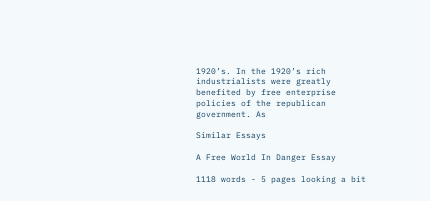1920’s. In the 1920’s rich industrialists were greatly benefited by free enterprise policies of the republican government. As

Similar Essays

A Free World In Danger Essay

1118 words - 5 pages looking a bit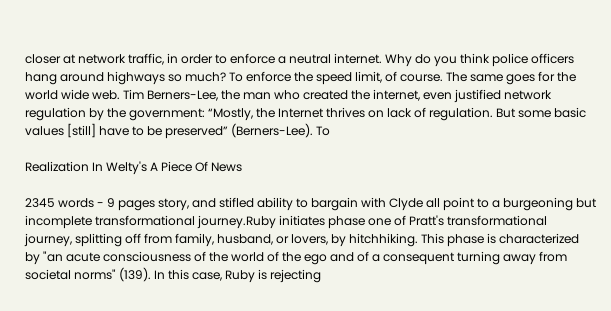closer at network traffic, in order to enforce a neutral internet. Why do you think police officers hang around highways so much? To enforce the speed limit, of course. The same goes for the world wide web. Tim Berners-Lee, the man who created the internet, even justified network regulation by the government: “Mostly, the Internet thrives on lack of regulation. But some basic values [still] have to be preserved” (Berners-Lee). To

Realization In Welty's A Piece Of News

2345 words - 9 pages story, and stifled ability to bargain with Clyde all point to a burgeoning but incomplete transformational journey.Ruby initiates phase one of Pratt's transformational journey, splitting off from family, husband, or lovers, by hitchhiking. This phase is characterized by "an acute consciousness of the world of the ego and of a consequent turning away from societal norms" (139). In this case, Ruby is rejecting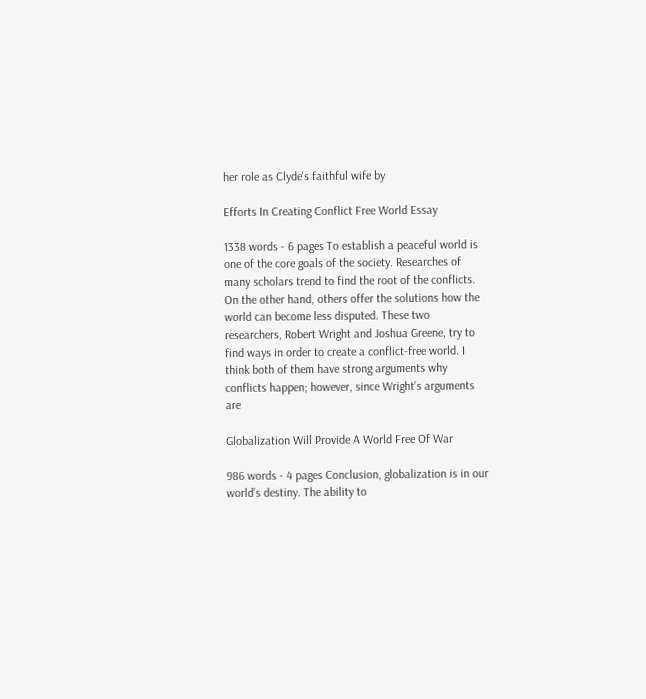her role as Clyde's faithful wife by

Efforts In Creating Conflict Free World Essay

1338 words - 6 pages To establish a peaceful world is one of the core goals of the society. Researches of many scholars trend to find the root of the conflicts. On the other hand, others offer the solutions how the world can become less disputed. These two researchers, Robert Wright and Joshua Greene, try to find ways in order to create a conflict-free world. I think both of them have strong arguments why conflicts happen; however, since Wright’s arguments are

Globalization Will Provide A World Free Of War

986 words - 4 pages Conclusion, globalization is in our world’s destiny. The ability to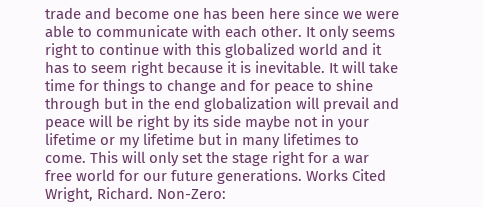trade and become one has been here since we were able to communicate with each other. It only seems right to continue with this globalized world and it has to seem right because it is inevitable. It will take time for things to change and for peace to shine through but in the end globalization will prevail and peace will be right by its side maybe not in your lifetime or my lifetime but in many lifetimes to come. This will only set the stage right for a war free world for our future generations. Works Cited Wright, Richard. Non-Zero: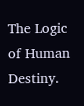The Logic of Human Destiny.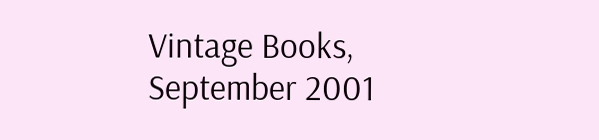Vintage Books, September 2001